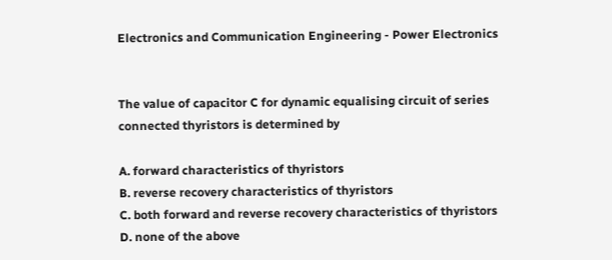Electronics and Communication Engineering - Power Electronics


The value of capacitor C for dynamic equalising circuit of series connected thyristors is determined by

A. forward characteristics of thyristors
B. reverse recovery characteristics of thyristors
C. both forward and reverse recovery characteristics of thyristors
D. none of the above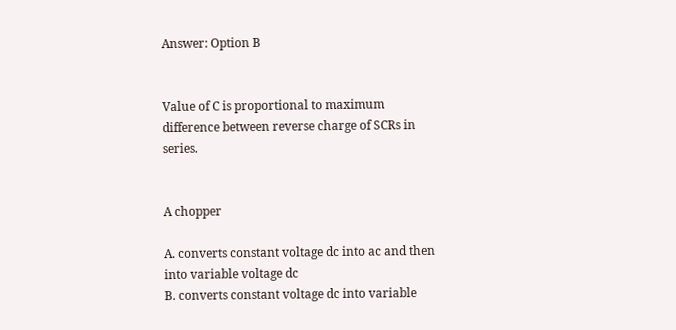Answer: Option B


Value of C is proportional to maximum difference between reverse charge of SCRs in series.


A chopper

A. converts constant voltage dc into ac and then into variable voltage dc
B. converts constant voltage dc into variable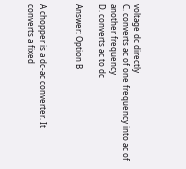voltage dc directly
C. converts ac of one frequency into ac of another frequency
D. converts ac to dc

Answer: Option B


A chopper is a dc-ac converter. It converts a fixed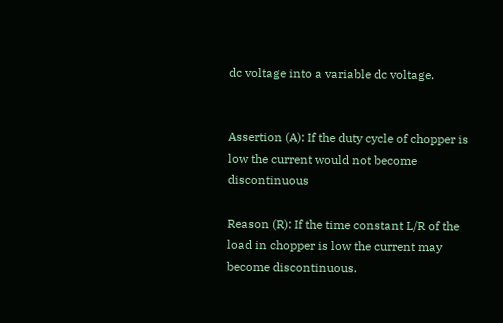dc voltage into a variable dc voltage.


Assertion (A): If the duty cycle of chopper is low the current would not become discontinuous

Reason (R): If the time constant L/R of the load in chopper is low the current may become discontinuous.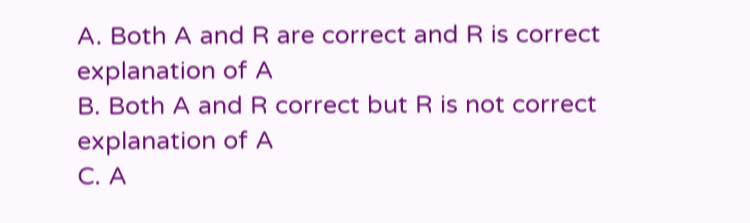A. Both A and R are correct and R is correct explanation of A
B. Both A and R correct but R is not correct explanation of A
C. A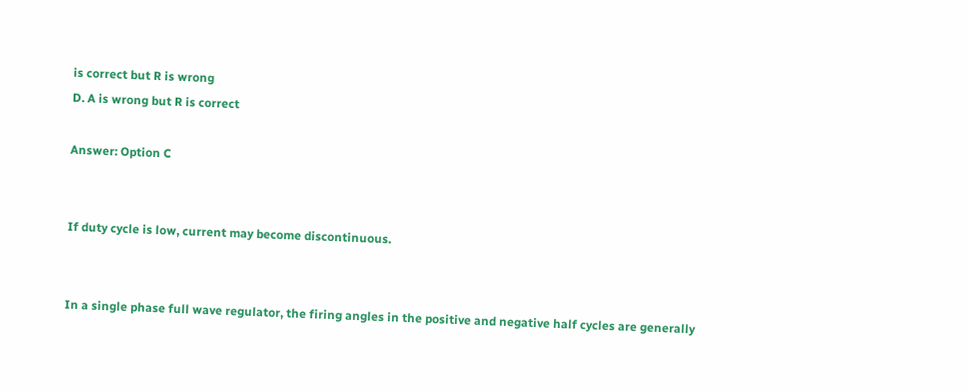is correct but R is wrong
D. A is wrong but R is correct

Answer: Option C


If duty cycle is low, current may become discontinuous.


In a single phase full wave regulator, the firing angles in the positive and negative half cycles are generally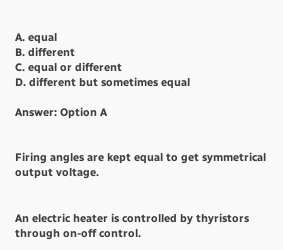A. equal
B. different
C. equal or different
D. different but sometimes equal

Answer: Option A


Firing angles are kept equal to get symmetrical output voltage.


An electric heater is controlled by thyristors through on-off control.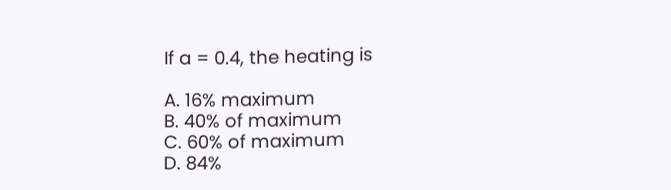If a = 0.4, the heating is

A. 16% maximum
B. 40% of maximum
C. 60% of maximum
D. 84%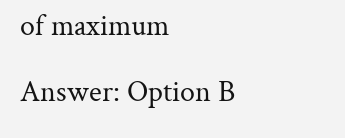of maximum

Answer: Option B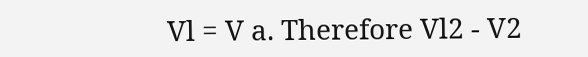Vl = V a. Therefore Vl2 - V2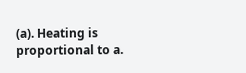(a). Heating is proportional to a.